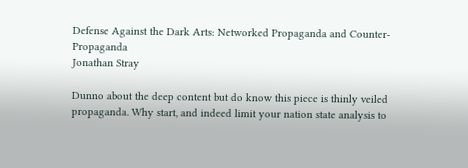Defense Against the Dark Arts: Networked Propaganda and Counter-Propaganda
Jonathan Stray

Dunno about the deep content but do know this piece is thinly veiled propaganda. Why start, and indeed limit your nation state analysis to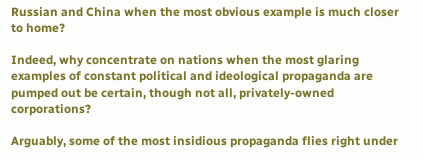Russian and China when the most obvious example is much closer to home?

Indeed, why concentrate on nations when the most glaring examples of constant political and ideological propaganda are pumped out be certain, though not all, privately-owned corporations?

Arguably, some of the most insidious propaganda flies right under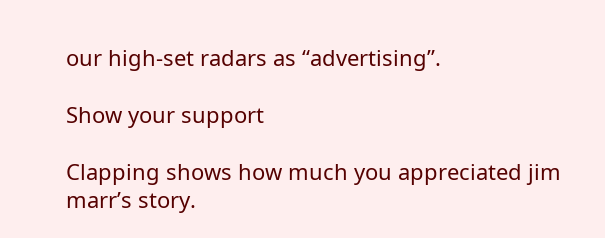our high-set radars as “advertising”.

Show your support

Clapping shows how much you appreciated jim marr’s story.